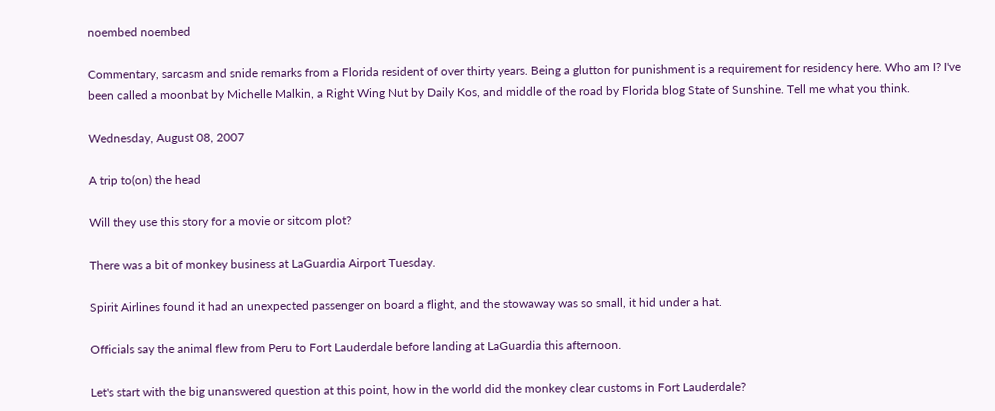noembed noembed

Commentary, sarcasm and snide remarks from a Florida resident of over thirty years. Being a glutton for punishment is a requirement for residency here. Who am I? I've been called a moonbat by Michelle Malkin, a Right Wing Nut by Daily Kos, and middle of the road by Florida blog State of Sunshine. Tell me what you think.

Wednesday, August 08, 2007

A trip to(on) the head

Will they use this story for a movie or sitcom plot?

There was a bit of monkey business at LaGuardia Airport Tuesday.

Spirit Airlines found it had an unexpected passenger on board a flight, and the stowaway was so small, it hid under a hat.

Officials say the animal flew from Peru to Fort Lauderdale before landing at LaGuardia this afternoon.

Let's start with the big unanswered question at this point, how in the world did the monkey clear customs in Fort Lauderdale?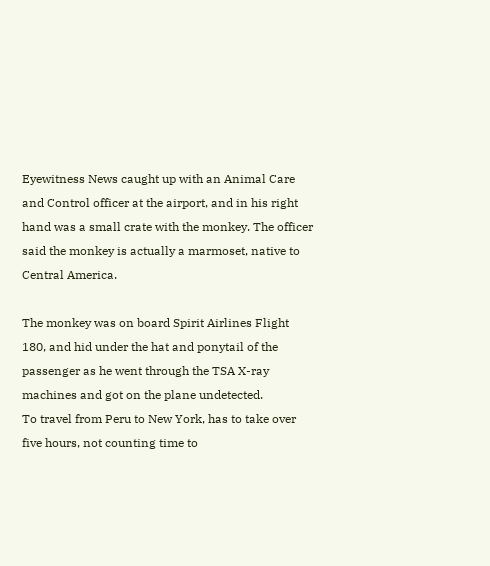Eyewitness News caught up with an Animal Care and Control officer at the airport, and in his right hand was a small crate with the monkey. The officer said the monkey is actually a marmoset, native to Central America.

The monkey was on board Spirit Airlines Flight 180, and hid under the hat and ponytail of the passenger as he went through the TSA X-ray machines and got on the plane undetected.
To travel from Peru to New York, has to take over five hours, not counting time to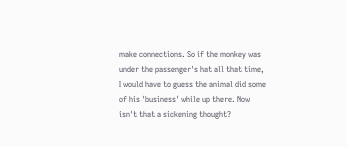make connections. So if the monkey was under the passenger's hat all that time, I would have to guess the animal did some of his 'business' while up there. Now isn't that a sickening thought?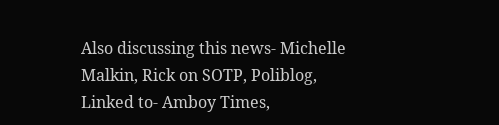Also discussing this news- Michelle Malkin, Rick on SOTP, Poliblog,
Linked to- Amboy Times,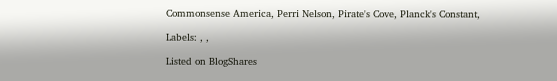Commonsense America, Perri Nelson, Pirate's Cove, Planck's Constant,

Labels: , ,

Listed on BlogShares